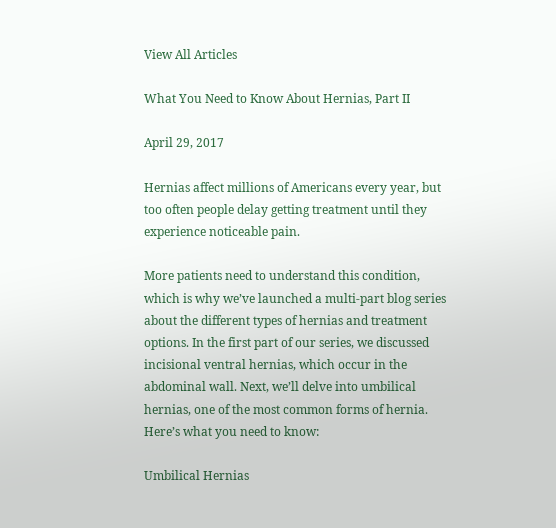View All Articles

What You Need to Know About Hernias, Part II

April 29, 2017

Hernias affect millions of Americans every year, but too often people delay getting treatment until they experience noticeable pain.

More patients need to understand this condition, which is why we’ve launched a multi-part blog series about the different types of hernias and treatment options. In the first part of our series, we discussed incisional ventral hernias, which occur in the abdominal wall. Next, we’ll delve into umbilical hernias, one of the most common forms of hernia. Here’s what you need to know:

Umbilical Hernias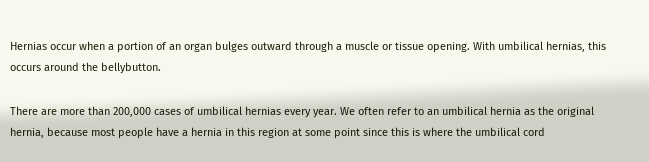Hernias occur when a portion of an organ bulges outward through a muscle or tissue opening. With umbilical hernias, this occurs around the bellybutton.

There are more than 200,000 cases of umbilical hernias every year. We often refer to an umbilical hernia as the original hernia, because most people have a hernia in this region at some point since this is where the umbilical cord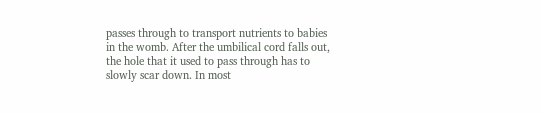passes through to transport nutrients to babies in the womb. After the umbilical cord falls out, the hole that it used to pass through has to slowly scar down. In most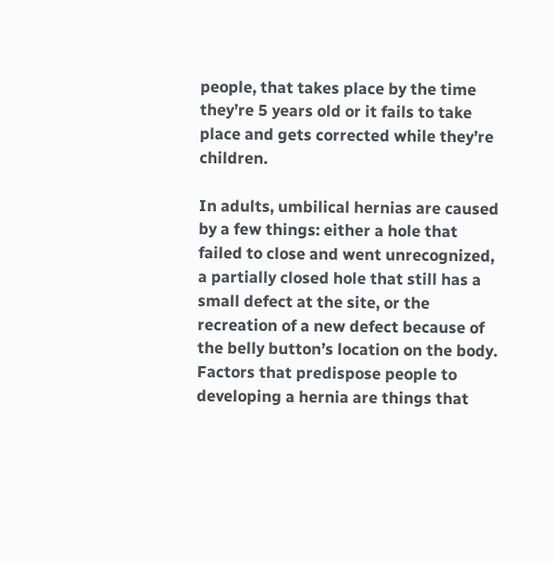people, that takes place by the time they’re 5 years old or it fails to take place and gets corrected while they’re children.

In adults, umbilical hernias are caused by a few things: either a hole that failed to close and went unrecognized, a partially closed hole that still has a small defect at the site, or the recreation of a new defect because of the belly button’s location on the body. Factors that predispose people to developing a hernia are things that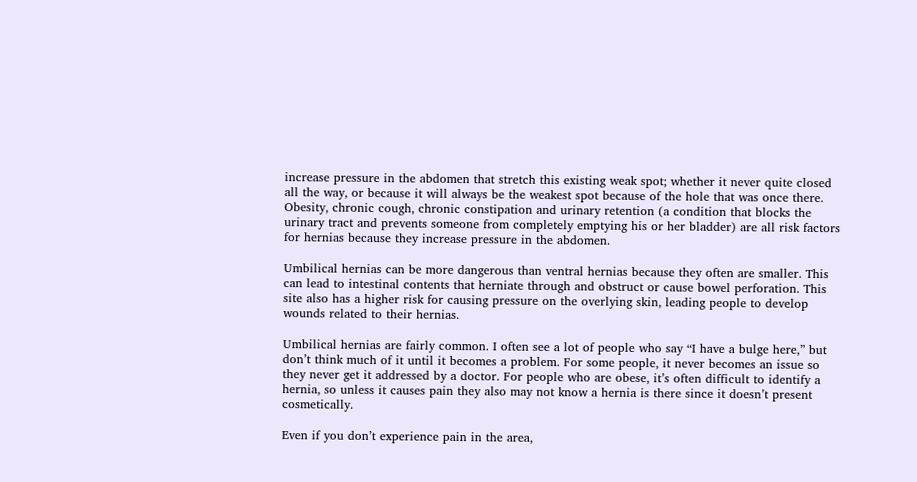increase pressure in the abdomen that stretch this existing weak spot; whether it never quite closed all the way, or because it will always be the weakest spot because of the hole that was once there. Obesity, chronic cough, chronic constipation and urinary retention (a condition that blocks the urinary tract and prevents someone from completely emptying his or her bladder) are all risk factors for hernias because they increase pressure in the abdomen.

Umbilical hernias can be more dangerous than ventral hernias because they often are smaller. This can lead to intestinal contents that herniate through and obstruct or cause bowel perforation. This site also has a higher risk for causing pressure on the overlying skin, leading people to develop wounds related to their hernias.

Umbilical hernias are fairly common. I often see a lot of people who say “I have a bulge here,” but don’t think much of it until it becomes a problem. For some people, it never becomes an issue so they never get it addressed by a doctor. For people who are obese, it’s often difficult to identify a hernia, so unless it causes pain they also may not know a hernia is there since it doesn’t present cosmetically.

Even if you don’t experience pain in the area,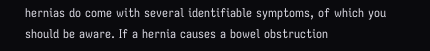hernias do come with several identifiable symptoms, of which you should be aware. If a hernia causes a bowel obstruction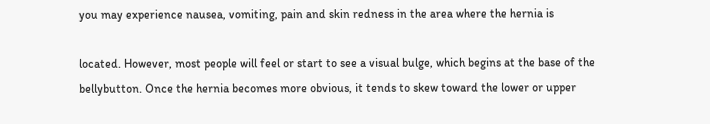you may experience nausea, vomiting, pain and skin redness in the area where the hernia is

located. However, most people will feel or start to see a visual bulge, which begins at the base of the bellybutton. Once the hernia becomes more obvious, it tends to skew toward the lower or upper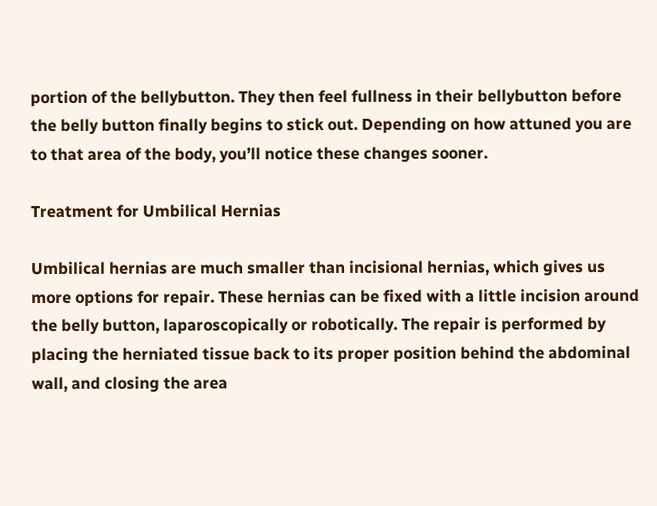portion of the bellybutton. They then feel fullness in their bellybutton before the belly button finally begins to stick out. Depending on how attuned you are to that area of the body, you’ll notice these changes sooner.

Treatment for Umbilical Hernias

Umbilical hernias are much smaller than incisional hernias, which gives us more options for repair. These hernias can be fixed with a little incision around the belly button, laparoscopically or robotically. The repair is performed by placing the herniated tissue back to its proper position behind the abdominal wall, and closing the area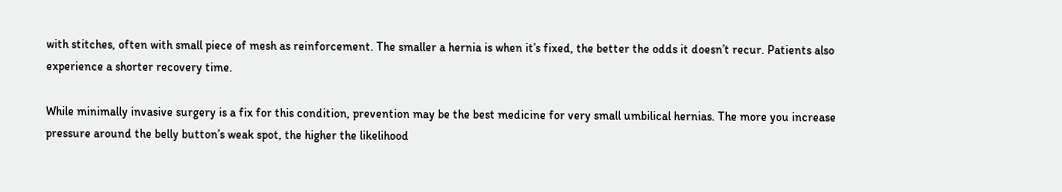with stitches, often with small piece of mesh as reinforcement. The smaller a hernia is when it’s fixed, the better the odds it doesn’t recur. Patients also experience a shorter recovery time.

While minimally invasive surgery is a fix for this condition, prevention may be the best medicine for very small umbilical hernias. The more you increase pressure around the belly button’s weak spot, the higher the likelihood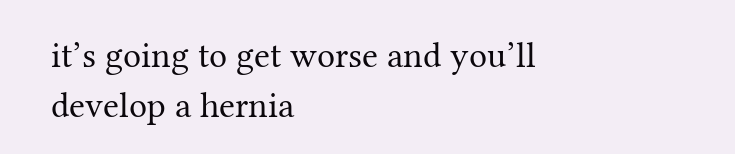it’s going to get worse and you’ll develop a hernia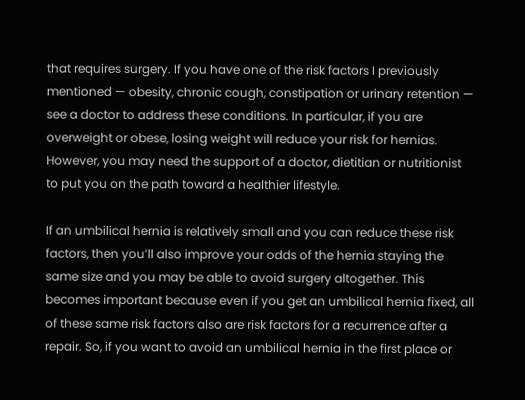that requires surgery. If you have one of the risk factors I previously mentioned — obesity, chronic cough, constipation or urinary retention — see a doctor to address these conditions. In particular, if you are overweight or obese, losing weight will reduce your risk for hernias. However, you may need the support of a doctor, dietitian or nutritionist to put you on the path toward a healthier lifestyle.

If an umbilical hernia is relatively small and you can reduce these risk factors, then you’ll also improve your odds of the hernia staying the same size and you may be able to avoid surgery altogether. This becomes important because even if you get an umbilical hernia fixed, all of these same risk factors also are risk factors for a recurrence after a repair. So, if you want to avoid an umbilical hernia in the first place or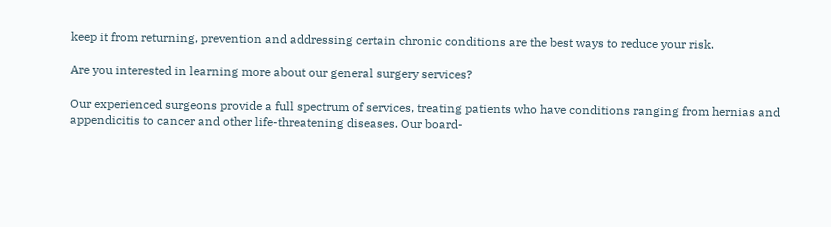keep it from returning, prevention and addressing certain chronic conditions are the best ways to reduce your risk.

Are you interested in learning more about our general surgery services?

Our experienced surgeons provide a full spectrum of services, treating patients who have conditions ranging from hernias and appendicitis to cancer and other life-threatening diseases. Our board-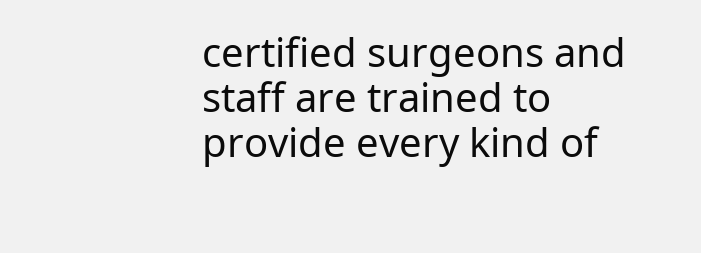certified surgeons and staff are trained to provide every kind of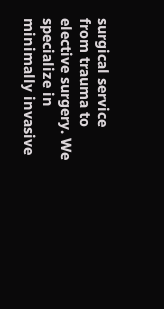surgical service from trauma to elective surgery. We specialize in minimally invasive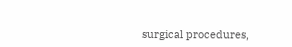surgical procedures,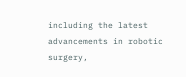including the latest advancements in robotic surgery,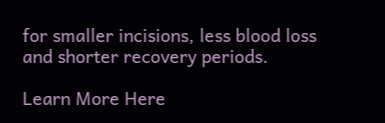for smaller incisions, less blood loss and shorter recovery periods.

Learn More Here